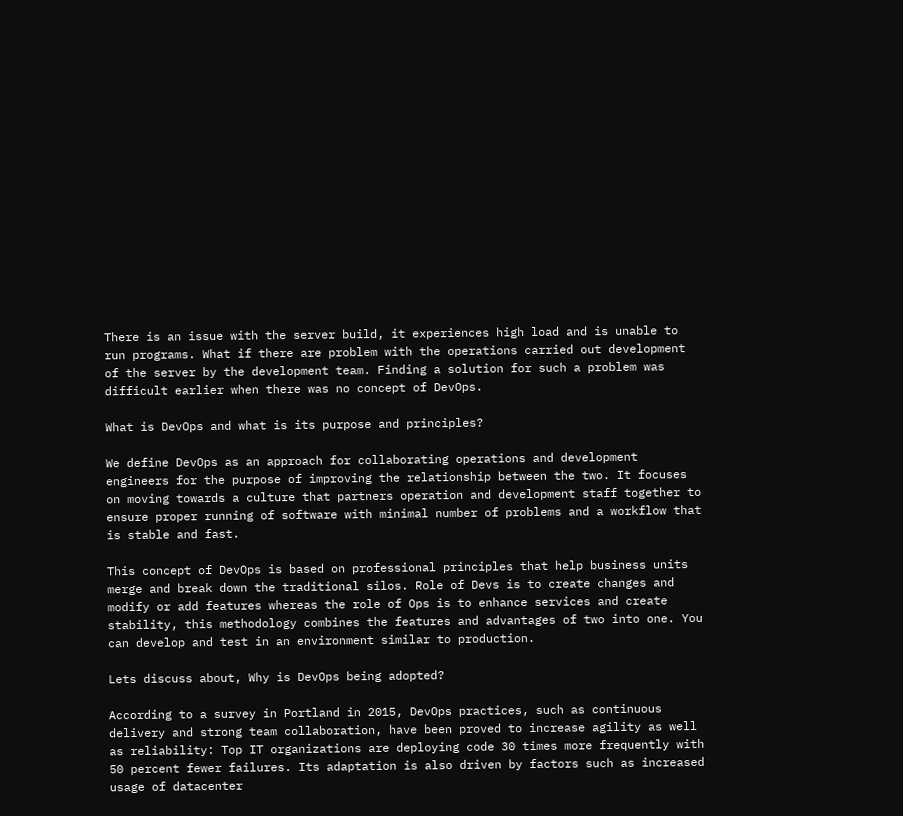There is an issue with the server build, it experiences high load and is unable to run programs. What if there are problem with the operations carried out development of the server by the development team. Finding a solution for such a problem was difficult earlier when there was no concept of DevOps.

What is DevOps and what is its purpose and principles?

We define DevOps as an approach for collaborating operations and development engineers for the purpose of improving the relationship between the two. It focuses on moving towards a culture that partners operation and development staff together to ensure proper running of software with minimal number of problems and a workflow that is stable and fast.

This concept of DevOps is based on professional principles that help business units merge and break down the traditional silos. Role of Devs is to create changes and modify or add features whereas the role of Ops is to enhance services and create stability, this methodology combines the features and advantages of two into one. You can develop and test in an environment similar to production.

Lets discuss about, Why is DevOps being adopted?

According to a survey in Portland in 2015, DevOps practices, such as continuous delivery and strong team collaboration, have been proved to increase agility as well as reliability: Top IT organizations are deploying code 30 times more frequently with 50 percent fewer failures. Its adaptation is also driven by factors such as increased usage of datacenter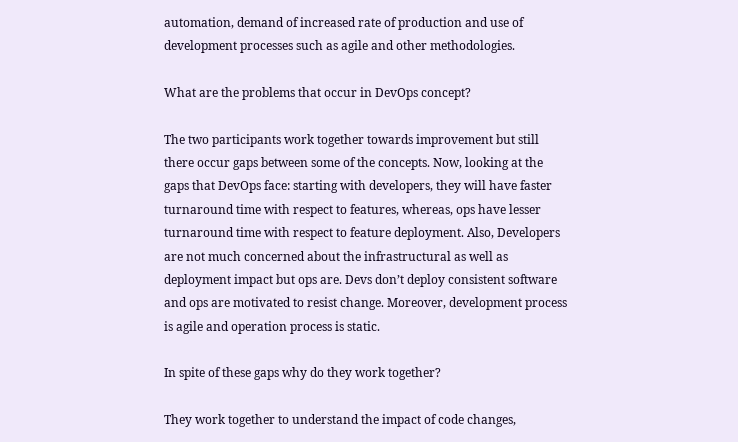automation, demand of increased rate of production and use of development processes such as agile and other methodologies.

What are the problems that occur in DevOps concept?

The two participants work together towards improvement but still there occur gaps between some of the concepts. Now, looking at the gaps that DevOps face: starting with developers, they will have faster turnaround time with respect to features, whereas, ops have lesser turnaround time with respect to feature deployment. Also, Developers are not much concerned about the infrastructural as well as deployment impact but ops are. Devs don’t deploy consistent software and ops are motivated to resist change. Moreover, development process is agile and operation process is static.

In spite of these gaps why do they work together?

They work together to understand the impact of code changes,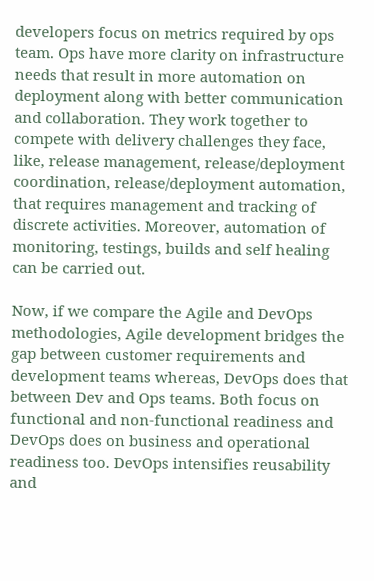developers focus on metrics required by ops team. Ops have more clarity on infrastructure needs that result in more automation on deployment along with better communication and collaboration. They work together to compete with delivery challenges they face, like, release management, release/deployment coordination, release/deployment automation, that requires management and tracking of discrete activities. Moreover, automation of monitoring, testings, builds and self healing can be carried out.

Now, if we compare the Agile and DevOps methodologies, Agile development bridges the gap between customer requirements and development teams whereas, DevOps does that between Dev and Ops teams. Both focus on functional and non-functional readiness and DevOps does on business and operational readiness too. DevOps intensifies reusability and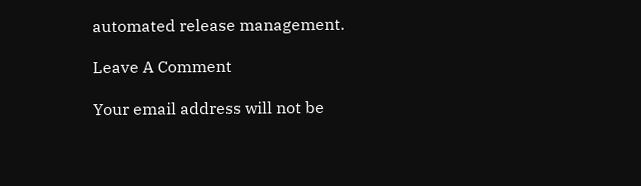automated release management.

Leave A Comment

Your email address will not be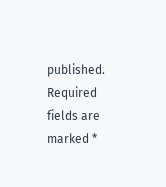published. Required fields are marked *